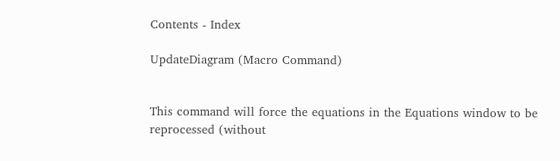Contents - Index

UpdateDiagram (Macro Command)


This command will force the equations in the Equations window to be reprocessed (without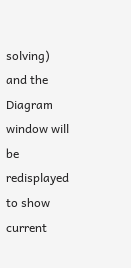solving) and the Diagram window will be redisplayed to show current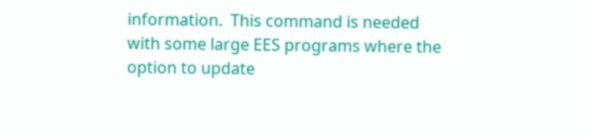information.  This command is needed with some large EES programs where the option to update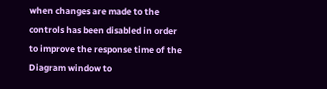when changes are made to the controls has been disabled in order to improve the response time of the Diagram window to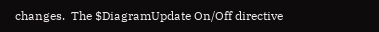changes.  The $DiagramUpdate On/Off directive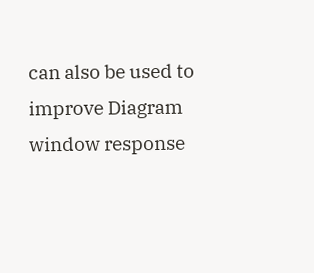can also be used to improve Diagram window response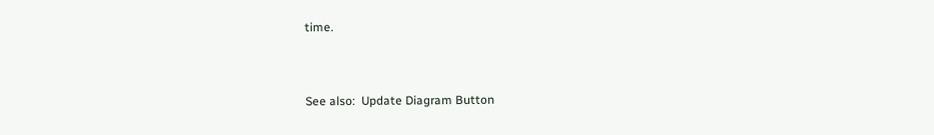time.


See also:  Update Diagram Button